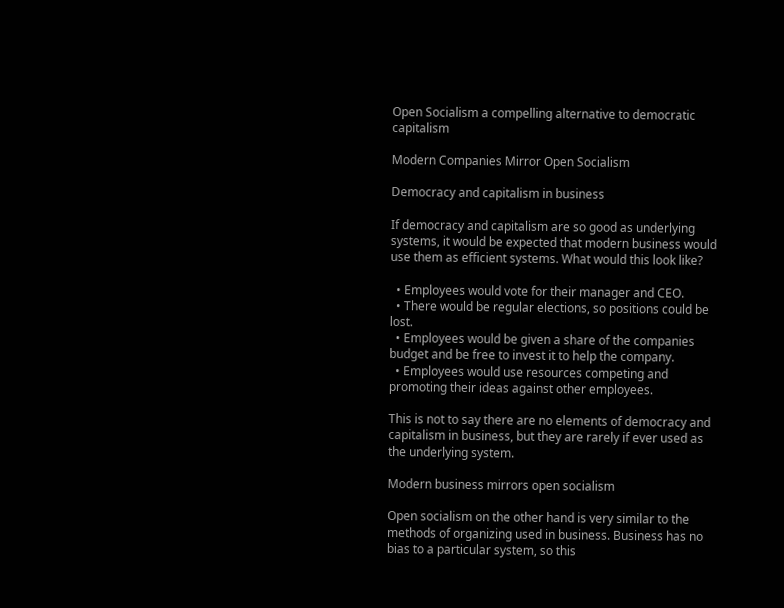Open Socialism a compelling alternative to democratic capitalism

Modern Companies Mirror Open Socialism

Democracy and capitalism in business

If democracy and capitalism are so good as underlying systems, it would be expected that modern business would use them as efficient systems. What would this look like?

  • Employees would vote for their manager and CEO.
  • There would be regular elections, so positions could be lost.
  • Employees would be given a share of the companies budget and be free to invest it to help the company.
  • Employees would use resources competing and promoting their ideas against other employees.

This is not to say there are no elements of democracy and capitalism in business, but they are rarely if ever used as the underlying system.

Modern business mirrors open socialism

Open socialism on the other hand is very similar to the methods of organizing used in business. Business has no bias to a particular system, so this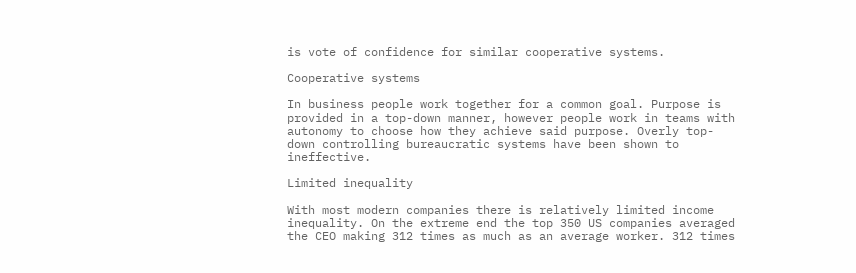is vote of confidence for similar cooperative systems.

Cooperative systems

In business people work together for a common goal. Purpose is provided in a top-down manner, however people work in teams with autonomy to choose how they achieve said purpose. Overly top-down controlling bureaucratic systems have been shown to ineffective.

Limited inequality

With most modern companies there is relatively limited income inequality. On the extreme end the top 350 US companies averaged the CEO making 312 times as much as an average worker. 312 times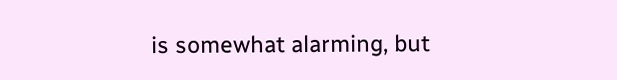is somewhat alarming, but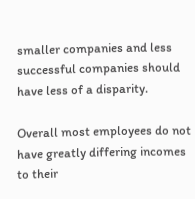smaller companies and less successful companies should have less of a disparity.

Overall most employees do not have greatly differing incomes to their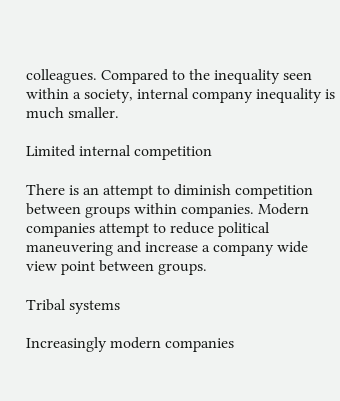colleagues. Compared to the inequality seen within a society, internal company inequality is much smaller.

Limited internal competition

There is an attempt to diminish competition between groups within companies. Modern companies attempt to reduce political maneuvering and increase a company wide view point between groups.

Tribal systems

Increasingly modern companies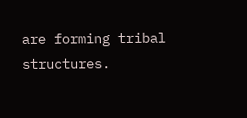are forming tribal structures.